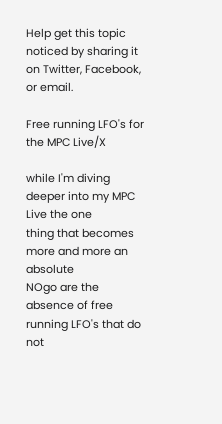Help get this topic noticed by sharing it on Twitter, Facebook, or email.

Free running LFO's for the MPC Live/X

while I'm diving deeper into my MPC Live the one
thing that becomes more and more an absolute
NOgo are the absence of free running LFO's that do not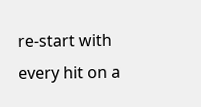re-start with every hit on a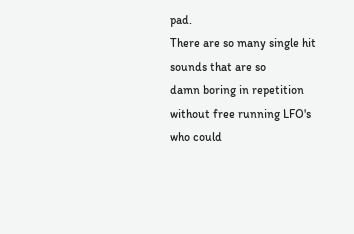pad.
There are so many single hit sounds that are so
damn boring in repetition without free running LFO's
who could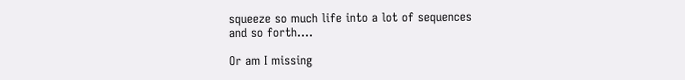squeeze so much life into a lot of sequences
and so forth....

Or am I missing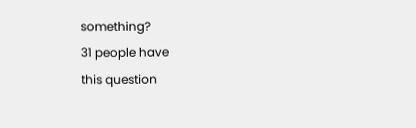something?
31 people have
this question